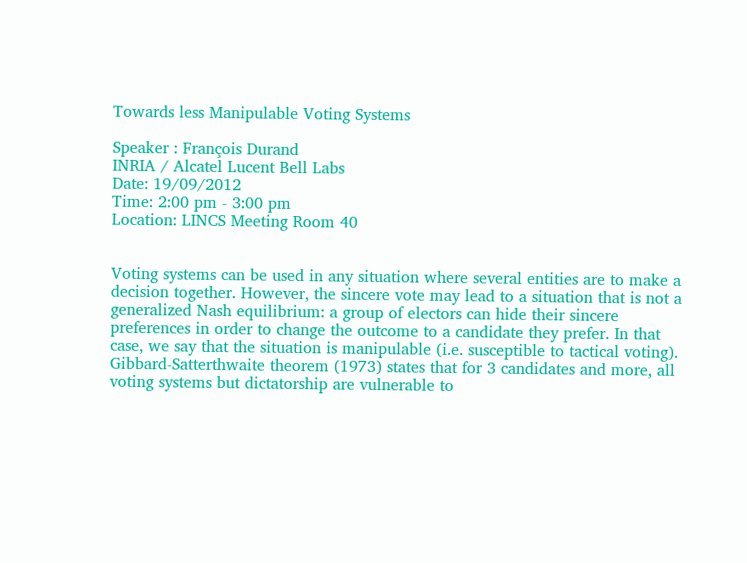Towards less Manipulable Voting Systems

Speaker : François Durand
INRIA / Alcatel Lucent Bell Labs
Date: 19/09/2012
Time: 2:00 pm - 3:00 pm
Location: LINCS Meeting Room 40


Voting systems can be used in any situation where several entities are to make a decision together. However, the sincere vote may lead to a situation that is not a generalized Nash equilibrium: a group of electors can hide their sincere preferences in order to change the outcome to a candidate they prefer. In that case, we say that the situation is manipulable (i.e. susceptible to tactical voting). Gibbard-Satterthwaite theorem (1973) states that for 3 candidates and more, all voting systems but dictatorship are vulnerable to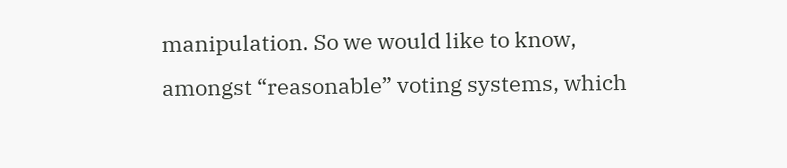manipulation. So we would like to know, amongst “reasonable” voting systems, which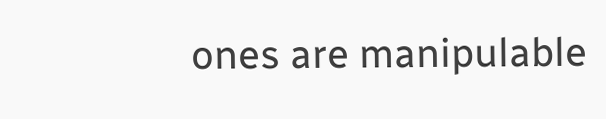ones are manipulable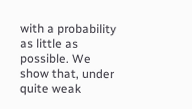with a probability as little as possible. We show that, under quite weak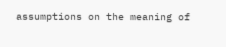assumptions on the meaning of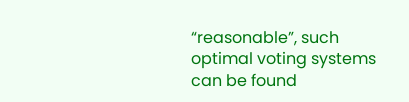“reasonable”, such optimal voting systems can be found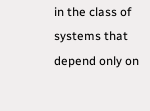in the class of systems that depend only on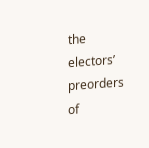the electors’ preorders of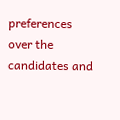preferences over the candidates and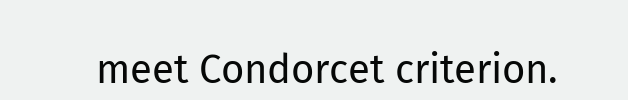meet Condorcet criterion.